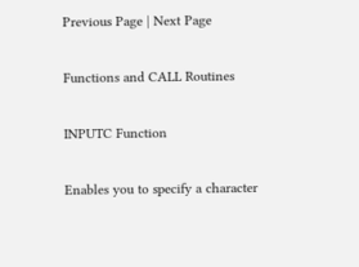Previous Page | Next Page

Functions and CALL Routines

INPUTC Function

Enables you to specify a character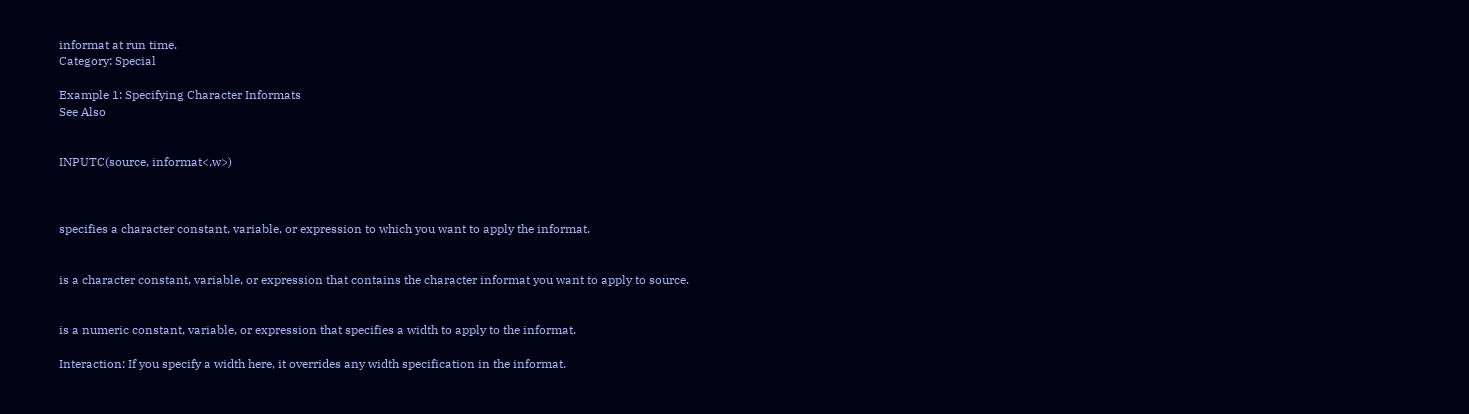informat at run time.
Category: Special

Example 1: Specifying Character Informats
See Also


INPUTC(source, informat<,w>)



specifies a character constant, variable, or expression to which you want to apply the informat.


is a character constant, variable, or expression that contains the character informat you want to apply to source.


is a numeric constant, variable, or expression that specifies a width to apply to the informat.

Interaction: If you specify a width here, it overrides any width specification in the informat.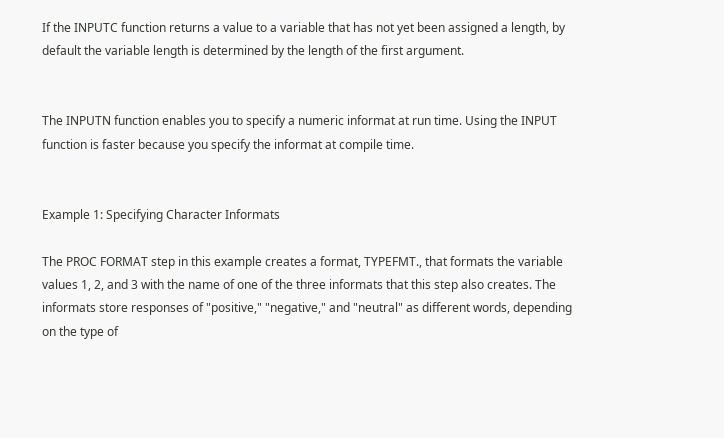If the INPUTC function returns a value to a variable that has not yet been assigned a length, by default the variable length is determined by the length of the first argument.


The INPUTN function enables you to specify a numeric informat at run time. Using the INPUT function is faster because you specify the informat at compile time.


Example 1: Specifying Character Informats

The PROC FORMAT step in this example creates a format, TYPEFMT., that formats the variable values 1, 2, and 3 with the name of one of the three informats that this step also creates. The informats store responses of "positive," "negative," and "neutral" as different words, depending on the type of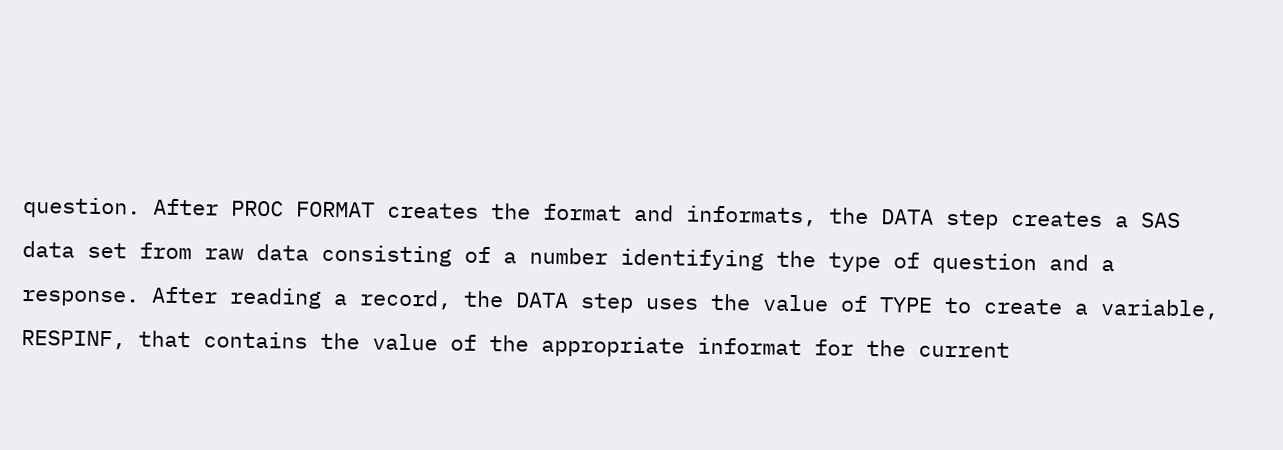question. After PROC FORMAT creates the format and informats, the DATA step creates a SAS data set from raw data consisting of a number identifying the type of question and a response. After reading a record, the DATA step uses the value of TYPE to create a variable, RESPINF, that contains the value of the appropriate informat for the current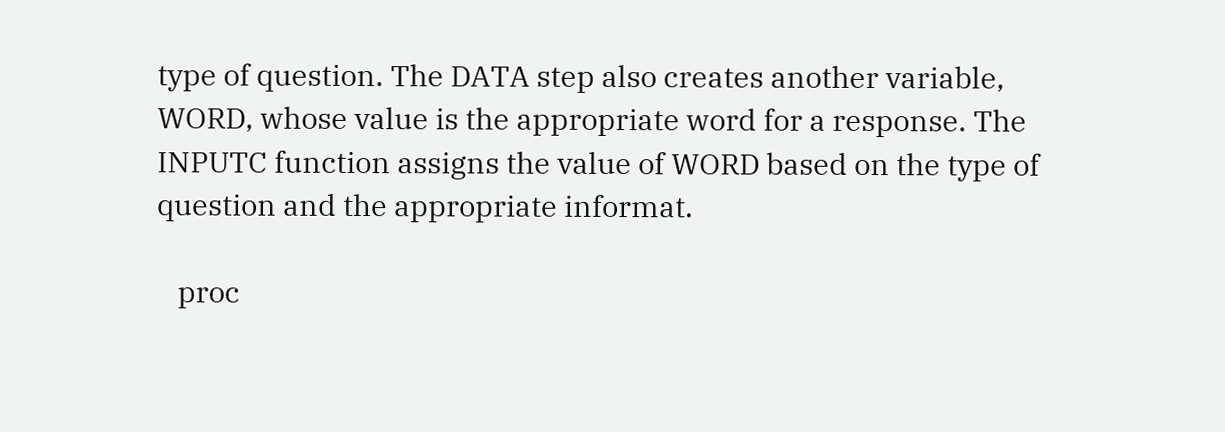type of question. The DATA step also creates another variable, WORD, whose value is the appropriate word for a response. The INPUTC function assigns the value of WORD based on the type of question and the appropriate informat.

   proc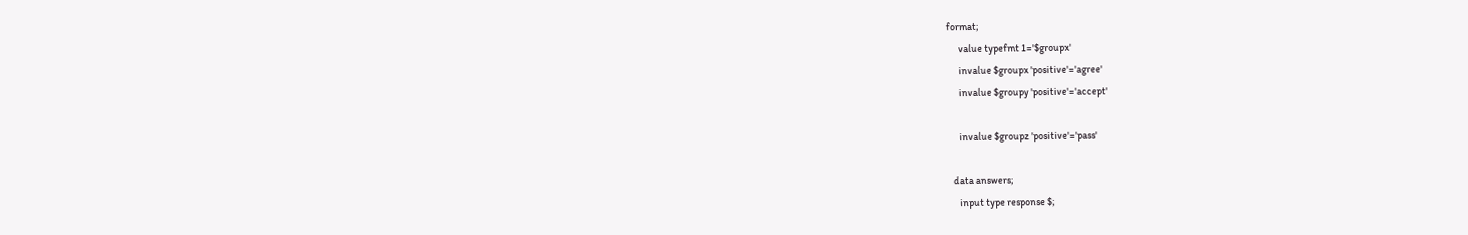format;
      value typefmt 1='$groupx'
      invalue $groupx 'positive'='agree'
      invalue $groupy 'positive'='accept'

      invalue $groupz 'positive'='pass'

   data answers;
      input type response $;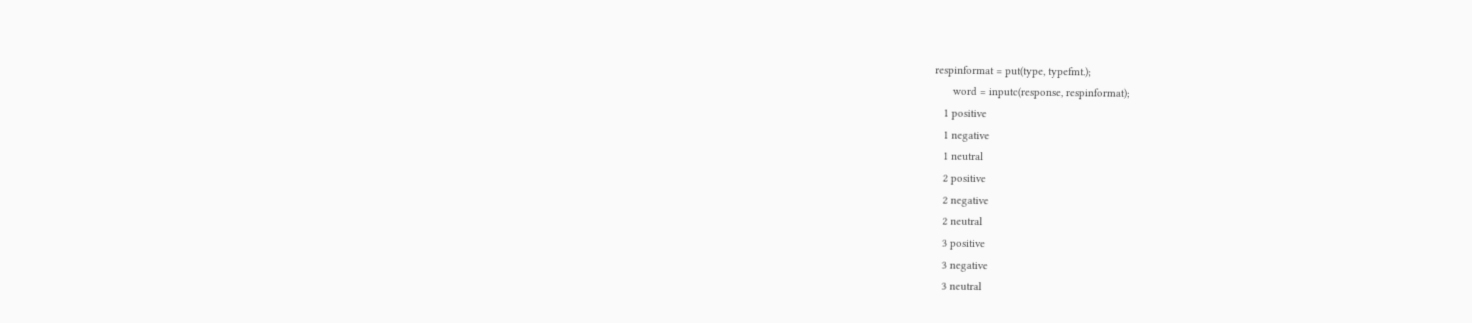respinformat = put(type, typefmt.);
      word = inputc(response, respinformat);
   1 positive
   1 negative
   1 neutral
   2 positive
   2 negative
   2 neutral
   3 positive
   3 negative
   3 neutral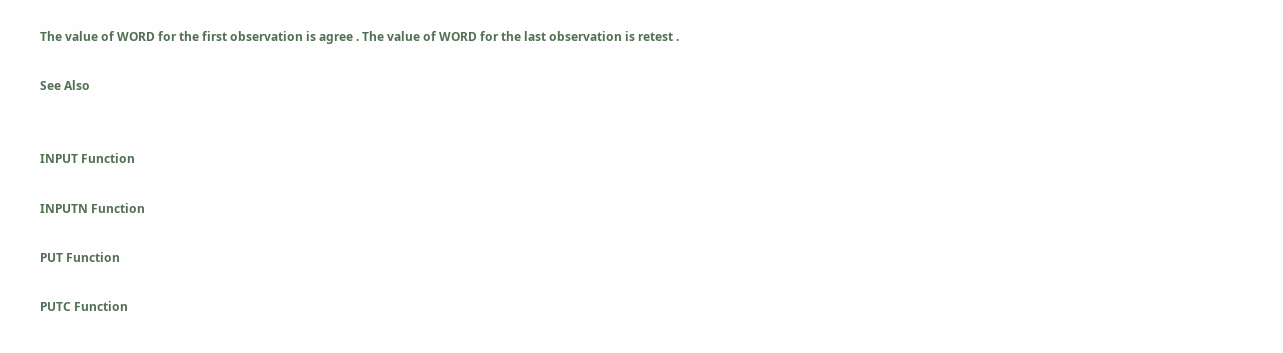The value of WORD for the first observation is agree . The value of WORD for the last observation is retest .

See Also


INPUT Function

INPUTN Function

PUT Function

PUTC Function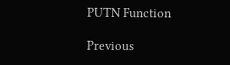PUTN Function

Previous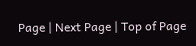Page | Next Page | Top of Page